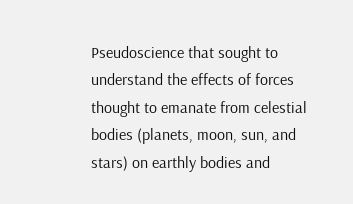Pseudoscience that sought to understand the effects of forces thought to emanate from celestial bodies (planets, moon, sun, and stars) on earthly bodies and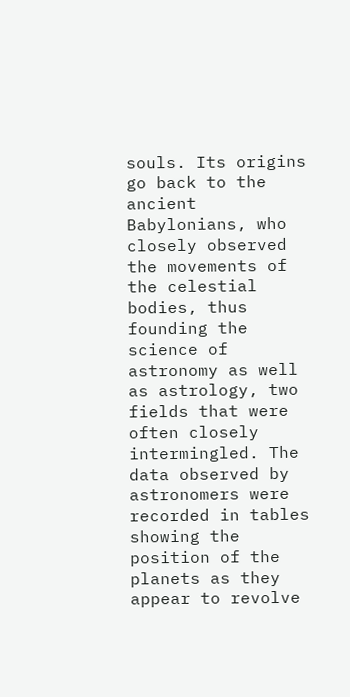souls. Its origins go back to the ancient Babylonians, who closely observed the movements of the celestial bodies, thus founding the science of astronomy as well as astrology, two fields that were often closely intermingled. The data observed by astronomers were recorded in tables showing the position of the planets as they appear to revolve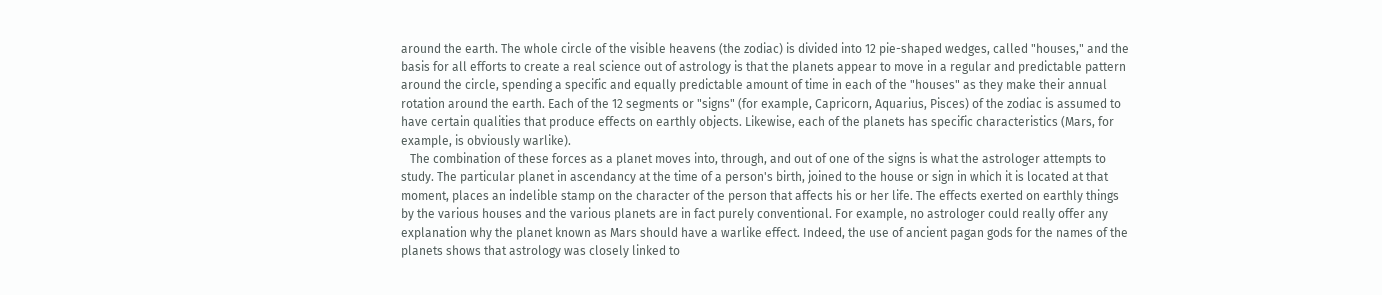around the earth. The whole circle of the visible heavens (the zodiac) is divided into 12 pie-shaped wedges, called "houses," and the basis for all efforts to create a real science out of astrology is that the planets appear to move in a regular and predictable pattern around the circle, spending a specific and equally predictable amount of time in each of the "houses" as they make their annual rotation around the earth. Each of the 12 segments or "signs" (for example, Capricorn, Aquarius, Pisces) of the zodiac is assumed to have certain qualities that produce effects on earthly objects. Likewise, each of the planets has specific characteristics (Mars, for example, is obviously warlike).
   The combination of these forces as a planet moves into, through, and out of one of the signs is what the astrologer attempts to study. The particular planet in ascendancy at the time of a person's birth, joined to the house or sign in which it is located at that moment, places an indelible stamp on the character of the person that affects his or her life. The effects exerted on earthly things by the various houses and the various planets are in fact purely conventional. For example, no astrologer could really offer any explanation why the planet known as Mars should have a warlike effect. Indeed, the use of ancient pagan gods for the names of the planets shows that astrology was closely linked to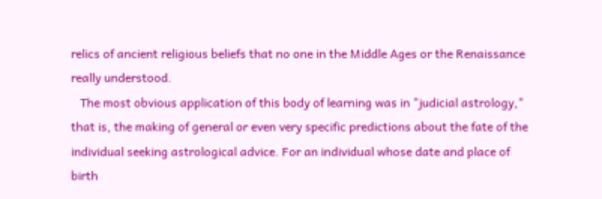relics of ancient religious beliefs that no one in the Middle Ages or the Renaissance really understood.
   The most obvious application of this body of learning was in "judicial astrology," that is, the making of general or even very specific predictions about the fate of the individual seeking astrological advice. For an individual whose date and place of birth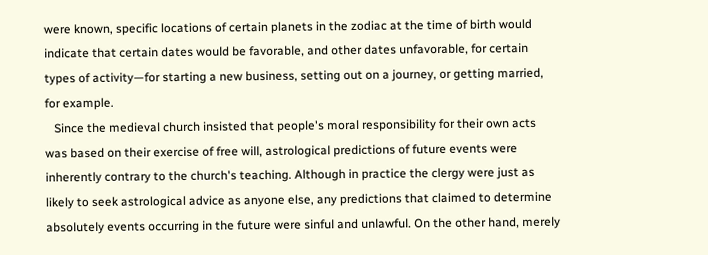were known, specific locations of certain planets in the zodiac at the time of birth would indicate that certain dates would be favorable, and other dates unfavorable, for certain types of activity—for starting a new business, setting out on a journey, or getting married, for example.
   Since the medieval church insisted that people's moral responsibility for their own acts was based on their exercise of free will, astrological predictions of future events were inherently contrary to the church's teaching. Although in practice the clergy were just as likely to seek astrological advice as anyone else, any predictions that claimed to determine absolutely events occurring in the future were sinful and unlawful. On the other hand, merely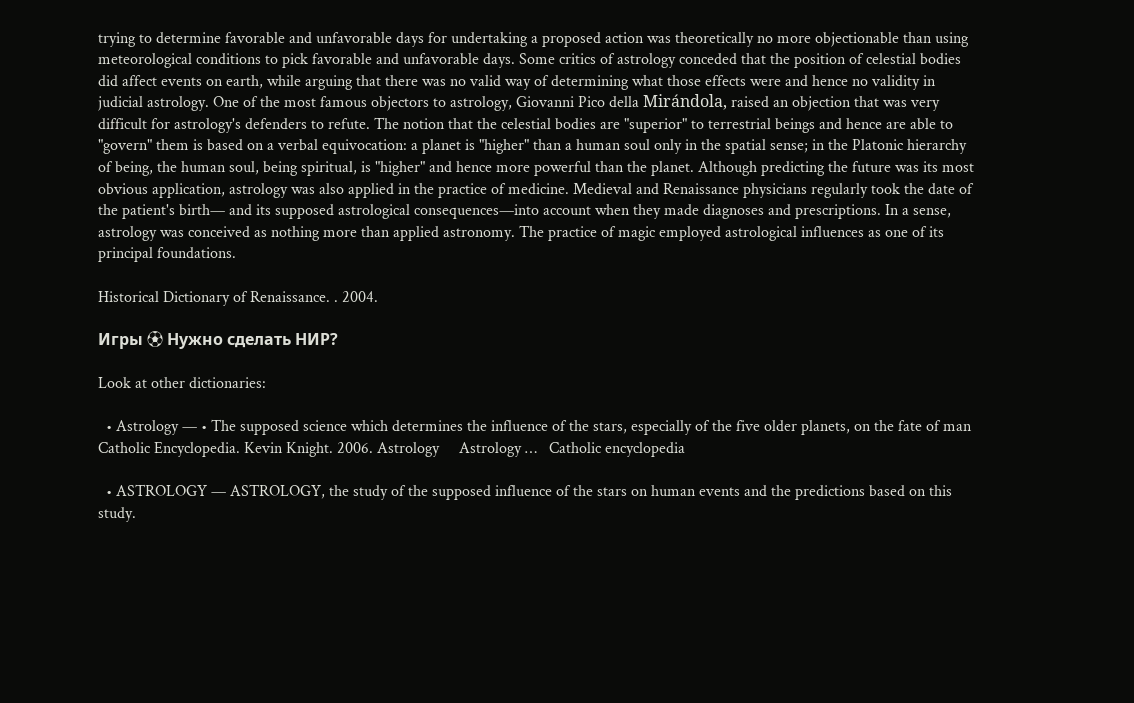trying to determine favorable and unfavorable days for undertaking a proposed action was theoretically no more objectionable than using meteorological conditions to pick favorable and unfavorable days. Some critics of astrology conceded that the position of celestial bodies did affect events on earth, while arguing that there was no valid way of determining what those effects were and hence no validity in judicial astrology. One of the most famous objectors to astrology, Giovanni Pico della Mirándola, raised an objection that was very difficult for astrology's defenders to refute. The notion that the celestial bodies are "superior" to terrestrial beings and hence are able to "govern" them is based on a verbal equivocation: a planet is "higher" than a human soul only in the spatial sense; in the Platonic hierarchy of being, the human soul, being spiritual, is "higher" and hence more powerful than the planet. Although predicting the future was its most obvious application, astrology was also applied in the practice of medicine. Medieval and Renaissance physicians regularly took the date of the patient's birth— and its supposed astrological consequences—into account when they made diagnoses and prescriptions. In a sense, astrology was conceived as nothing more than applied astronomy. The practice of magic employed astrological influences as one of its principal foundations.

Historical Dictionary of Renaissance. . 2004.

Игры ⚽ Нужно сделать НИР?

Look at other dictionaries:

  • Astrology — • The supposed science which determines the influence of the stars, especially of the five older planets, on the fate of man Catholic Encyclopedia. Kevin Knight. 2006. Astrology     Astrology …   Catholic encyclopedia

  • ASTROLOGY — ASTROLOGY, the study of the supposed influence of the stars on human events and the predictions based on this study.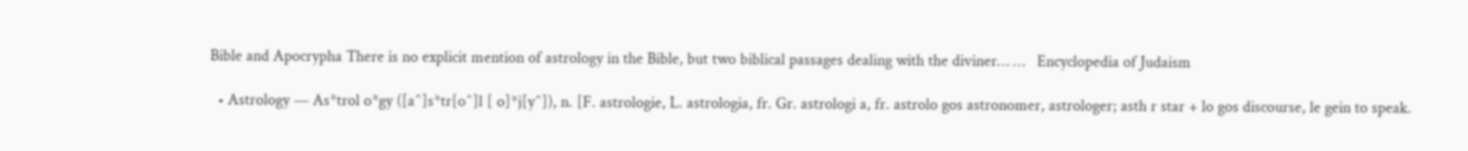Bible and Apocrypha There is no explicit mention of astrology in the Bible, but two biblical passages dealing with the diviner… …   Encyclopedia of Judaism

  • Astrology — As*trol o*gy ([a^]s*tr[o^]l [ o]*j[y^]), n. [F. astrologie, L. astrologia, fr. Gr. astrologi a, fr. astrolo gos astronomer, astrologer; asth r star + lo gos discourse, le gein to speak.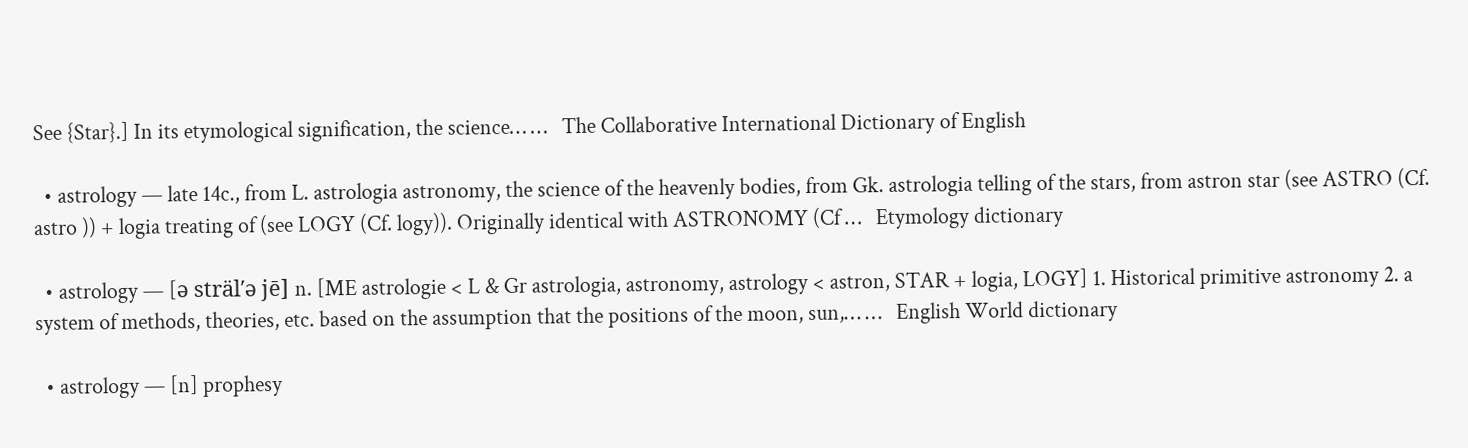See {Star}.] In its etymological signification, the science… …   The Collaborative International Dictionary of English

  • astrology — late 14c., from L. astrologia astronomy, the science of the heavenly bodies, from Gk. astrologia telling of the stars, from astron star (see ASTRO (Cf. astro )) + logia treating of (see LOGY (Cf. logy)). Originally identical with ASTRONOMY (Cf …   Etymology dictionary

  • astrology — [ə sträl′ə jē] n. [ME astrologie < L & Gr astrologia, astronomy, astrology < astron, STAR + logia, LOGY] 1. Historical primitive astronomy 2. a system of methods, theories, etc. based on the assumption that the positions of the moon, sun,… …   English World dictionary

  • astrology — [n] prophesy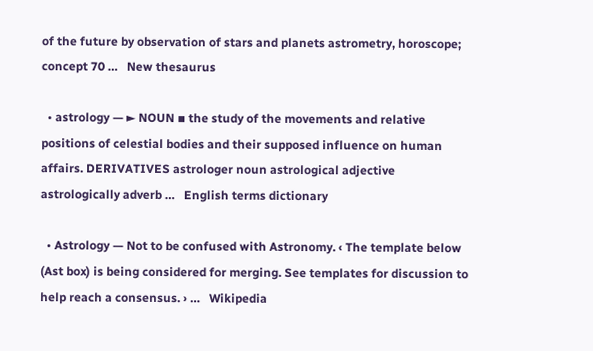of the future by observation of stars and planets astrometry, horoscope; concept 70 …   New thesaurus

  • astrology — ► NOUN ▪ the study of the movements and relative positions of celestial bodies and their supposed influence on human affairs. DERIVATIVES astrologer noun astrological adjective astrologically adverb …   English terms dictionary

  • Astrology — Not to be confused with Astronomy. ‹ The template below (Ast box) is being considered for merging. See templates for discussion to help reach a consensus. › …   Wikipedia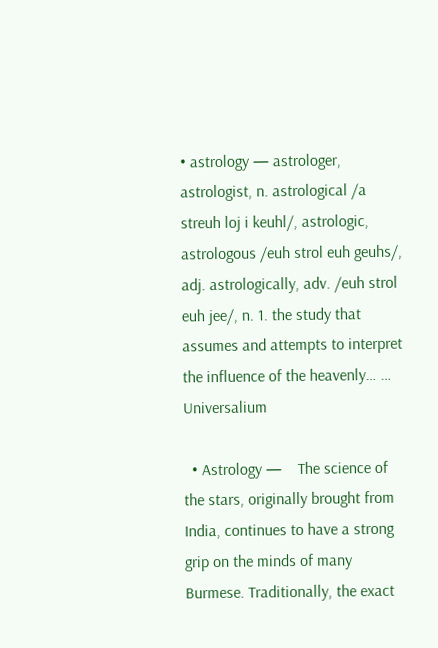• astrology — astrologer, astrologist, n. astrological /a streuh loj i keuhl/, astrologic, astrologous /euh strol euh geuhs/, adj. astrologically, adv. /euh strol euh jee/, n. 1. the study that assumes and attempts to interpret the influence of the heavenly… …   Universalium

  • Astrology —    The science of the stars, originally brought from India, continues to have a strong grip on the minds of many Burmese. Traditionally, the exact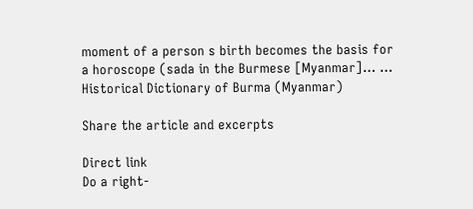moment of a person s birth becomes the basis for a horoscope (sada in the Burmese [Myanmar]… …   Historical Dictionary of Burma (Myanmar)

Share the article and excerpts

Direct link
Do a right-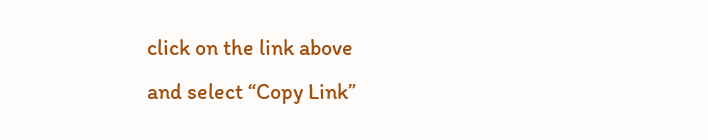click on the link above
and select “Copy Link”